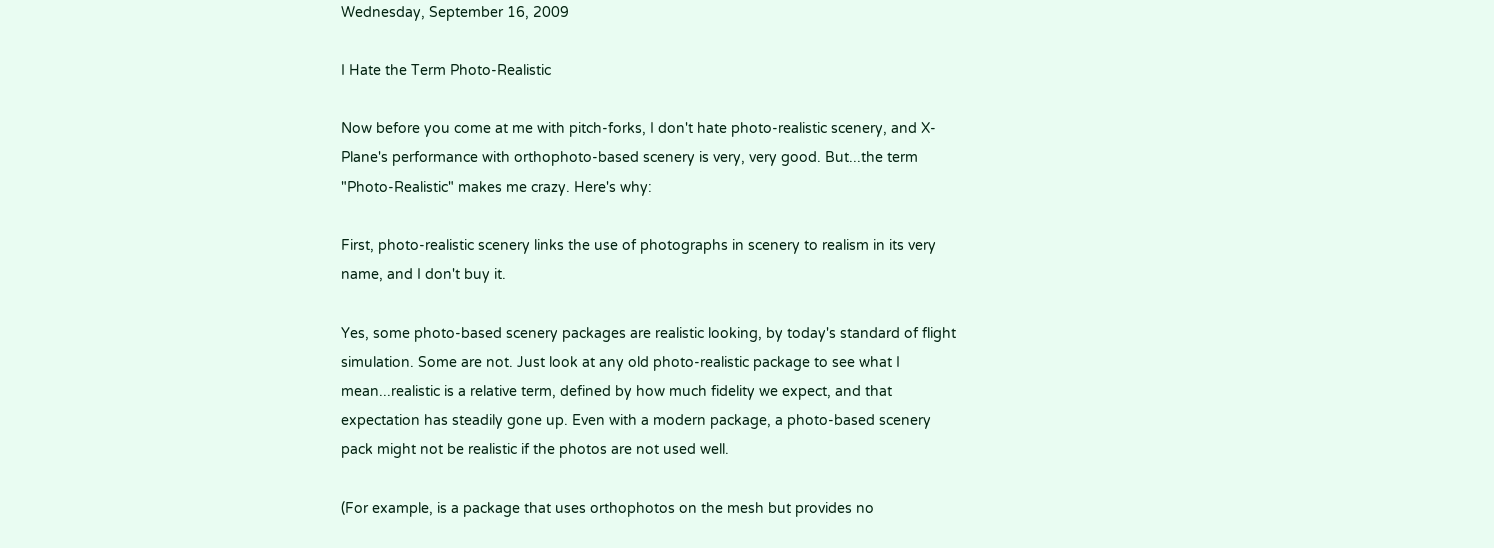Wednesday, September 16, 2009

I Hate the Term Photo-Realistic

Now before you come at me with pitch-forks, I don't hate photo-realistic scenery, and X-Plane's performance with orthophoto-based scenery is very, very good. But...the term "Photo-Realistic" makes me crazy. Here's why:

First, photo-realistic scenery links the use of photographs in scenery to realism in its very name, and I don't buy it.

Yes, some photo-based scenery packages are realistic looking, by today's standard of flight simulation. Some are not. Just look at any old photo-realistic package to see what I mean...realistic is a relative term, defined by how much fidelity we expect, and that expectation has steadily gone up. Even with a modern package, a photo-based scenery pack might not be realistic if the photos are not used well.

(For example, is a package that uses orthophotos on the mesh but provides no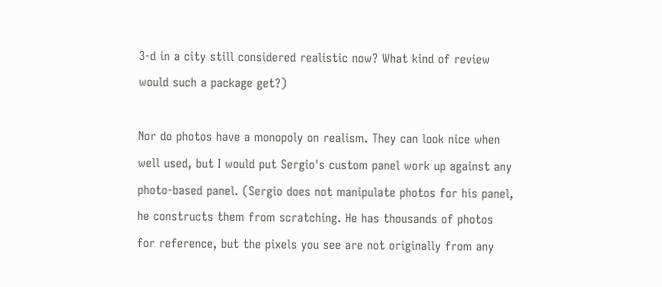3-d in a city still considered realistic now? What kind of review would such a package get?)

Nor do photos have a monopoly on realism. They can look nice when well used, but I would put Sergio's custom panel work up against any photo-based panel. (Sergio does not manipulate photos for his panel, he constructs them from scratching. He has thousands of photos for reference, but the pixels you see are not originally from any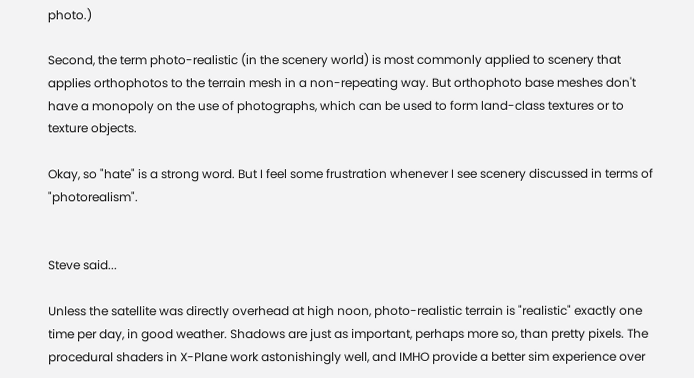photo.)

Second, the term photo-realistic (in the scenery world) is most commonly applied to scenery that applies orthophotos to the terrain mesh in a non-repeating way. But orthophoto base meshes don't have a monopoly on the use of photographs, which can be used to form land-class textures or to texture objects.

Okay, so "hate" is a strong word. But I feel some frustration whenever I see scenery discussed in terms of "photorealism".


Steve said...

Unless the satellite was directly overhead at high noon, photo-realistic terrain is "realistic" exactly one time per day, in good weather. Shadows are just as important, perhaps more so, than pretty pixels. The procedural shaders in X-Plane work astonishingly well, and IMHO provide a better sim experience over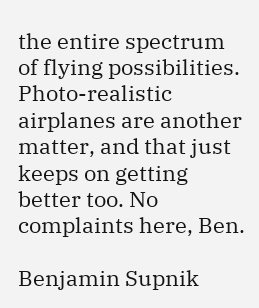the entire spectrum of flying possibilities. Photo-realistic airplanes are another matter, and that just keeps on getting better too. No complaints here, Ben.

Benjamin Supnik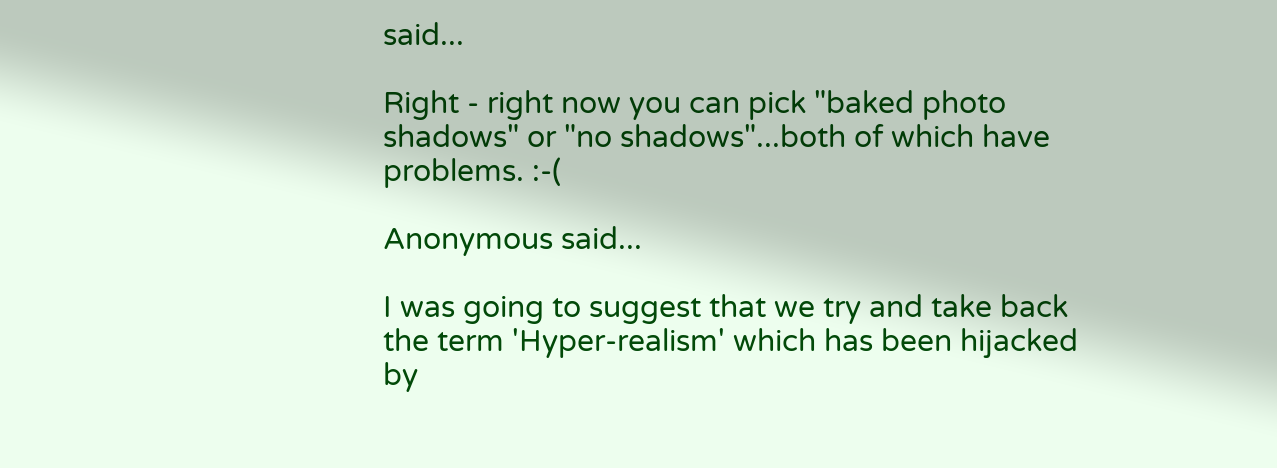said...

Right - right now you can pick "baked photo shadows" or "no shadows"...both of which have problems. :-(

Anonymous said...

I was going to suggest that we try and take back the term 'Hyper-realism' which has been hijacked by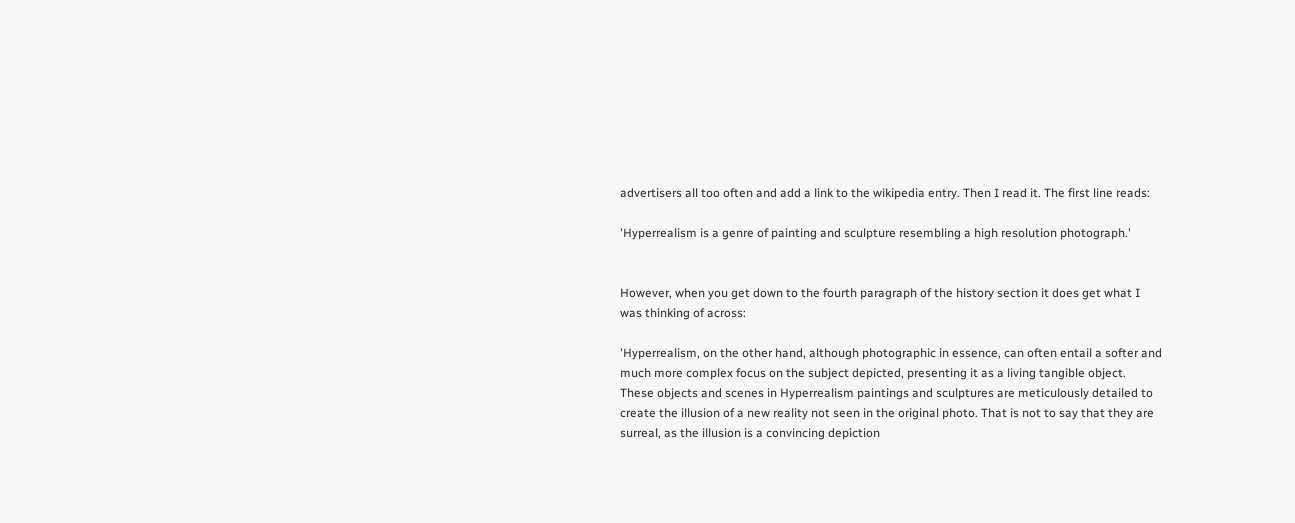advertisers all too often and add a link to the wikipedia entry. Then I read it. The first line reads:

'Hyperrealism is a genre of painting and sculpture resembling a high resolution photograph.'


However, when you get down to the fourth paragraph of the history section it does get what I was thinking of across:

'Hyperrealism, on the other hand, although photographic in essence, can often entail a softer and much more complex focus on the subject depicted, presenting it as a living tangible object. These objects and scenes in Hyperrealism paintings and sculptures are meticulously detailed to create the illusion of a new reality not seen in the original photo. That is not to say that they are surreal, as the illusion is a convincing depiction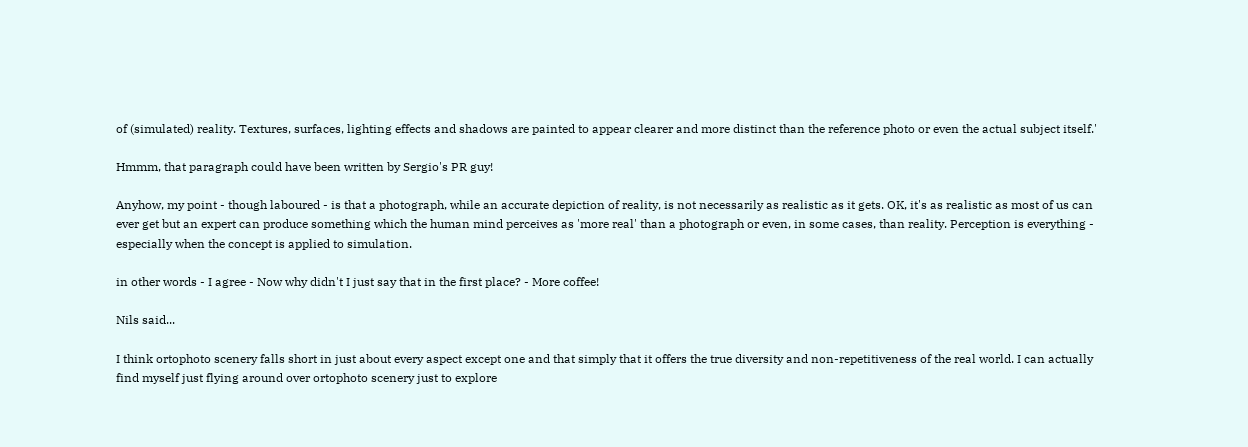of (simulated) reality. Textures, surfaces, lighting effects and shadows are painted to appear clearer and more distinct than the reference photo or even the actual subject itself.'

Hmmm, that paragraph could have been written by Sergio's PR guy!

Anyhow, my point - though laboured - is that a photograph, while an accurate depiction of reality, is not necessarily as realistic as it gets. OK, it's as realistic as most of us can ever get but an expert can produce something which the human mind perceives as 'more real' than a photograph or even, in some cases, than reality. Perception is everything - especially when the concept is applied to simulation.

in other words - I agree - Now why didn't I just say that in the first place? - More coffee!

Nils said...

I think ortophoto scenery falls short in just about every aspect except one and that simply that it offers the true diversity and non-repetitiveness of the real world. I can actually find myself just flying around over ortophoto scenery just to explore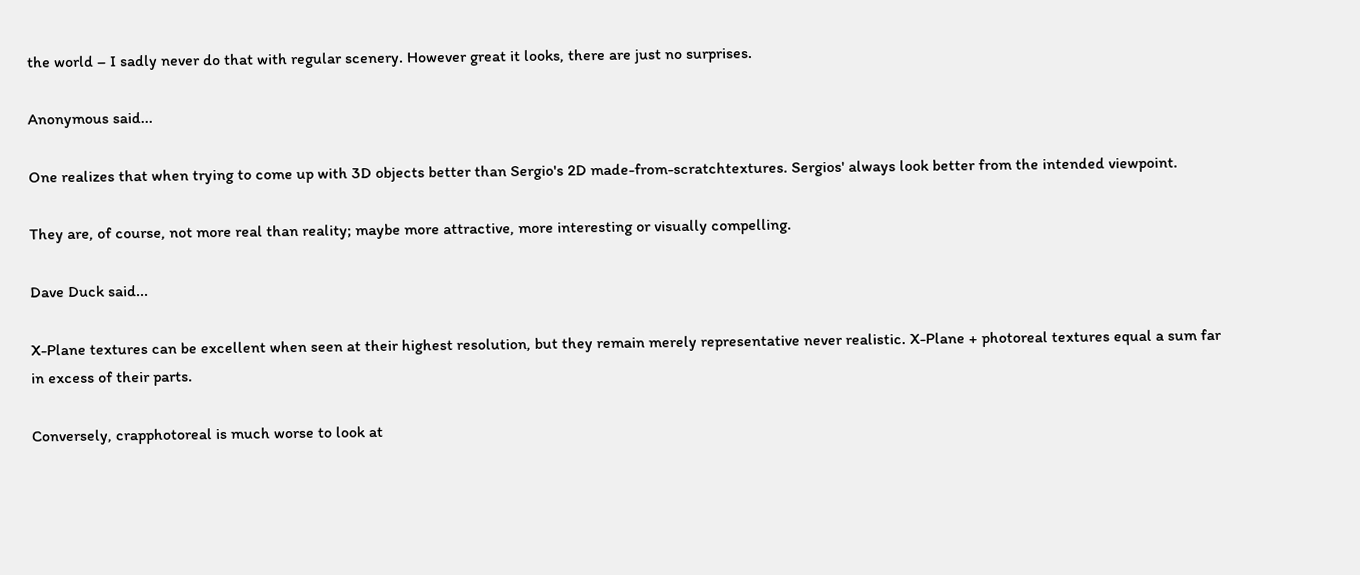the world – I sadly never do that with regular scenery. However great it looks, there are just no surprises.

Anonymous said...

One realizes that when trying to come up with 3D objects better than Sergio's 2D made-from-scratchtextures. Sergios' always look better from the intended viewpoint.

They are, of course, not more real than reality; maybe more attractive, more interesting or visually compelling.

Dave Duck said...

X-Plane textures can be excellent when seen at their highest resolution, but they remain merely representative never realistic. X-Plane + photoreal textures equal a sum far in excess of their parts.

Conversely, crapphotoreal is much worse to look at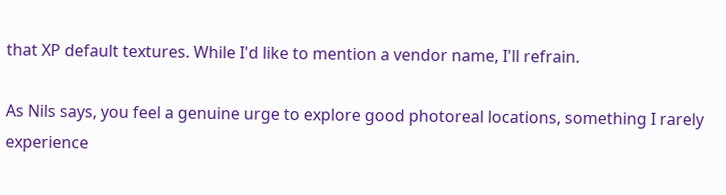that XP default textures. While I'd like to mention a vendor name, I'll refrain.

As Nils says, you feel a genuine urge to explore good photoreal locations, something I rarely experience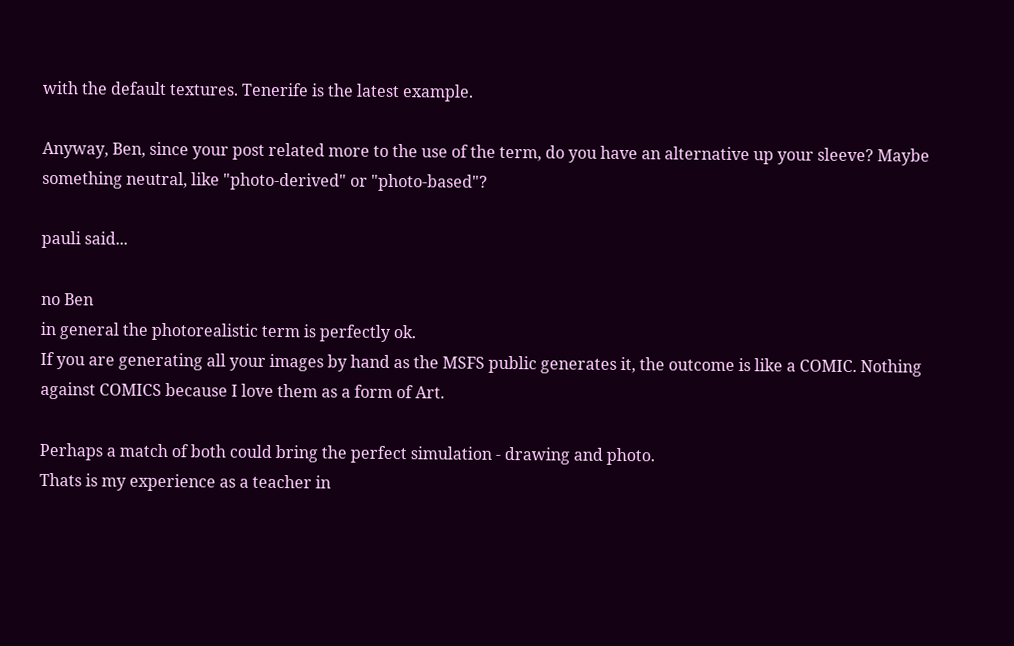with the default textures. Tenerife is the latest example.

Anyway, Ben, since your post related more to the use of the term, do you have an alternative up your sleeve? Maybe something neutral, like "photo-derived" or "photo-based"?

pauli said...

no Ben
in general the photorealistic term is perfectly ok.
If you are generating all your images by hand as the MSFS public generates it, the outcome is like a COMIC. Nothing against COMICS because I love them as a form of Art.

Perhaps a match of both could bring the perfect simulation - drawing and photo.
Thats is my experience as a teacher in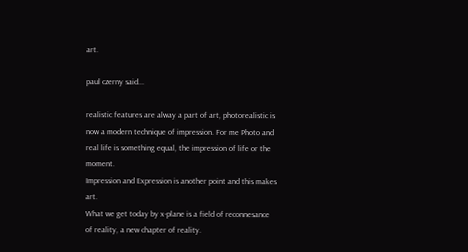art.

paul czerny said...

realistic features are alway a part of art, photorealistic is now a modern technique of impression. For me Photo and real life is something equal, the impression of life or the moment.
Impression and Expression is another point and this makes art.
What we get today by x-plane is a field of reconnesance of reality, a new chapter of reality.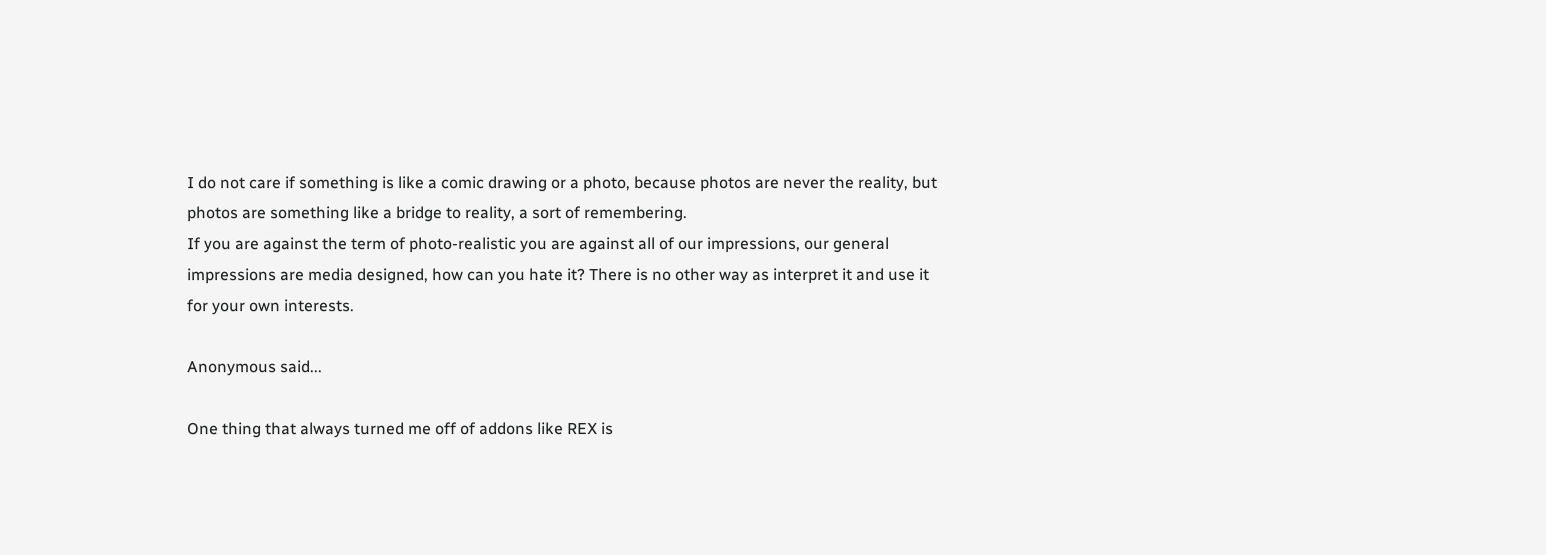I do not care if something is like a comic drawing or a photo, because photos are never the reality, but photos are something like a bridge to reality, a sort of remembering.
If you are against the term of photo-realistic you are against all of our impressions, our general impressions are media designed, how can you hate it? There is no other way as interpret it and use it for your own interests.

Anonymous said...

One thing that always turned me off of addons like REX is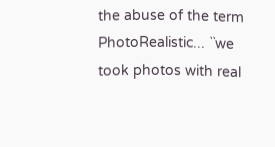the abuse of the term PhotoRealistic... ``we took photos with real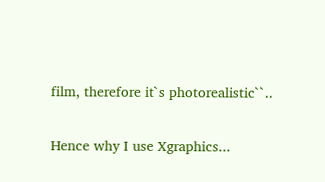film, therefore it`s photorealistic``..

Hence why I use Xgraphics...